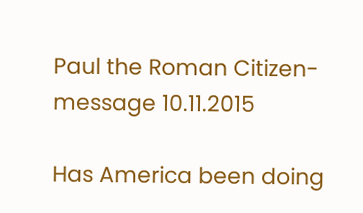Paul the Roman Citizen-message 10.11.2015

Has America been doing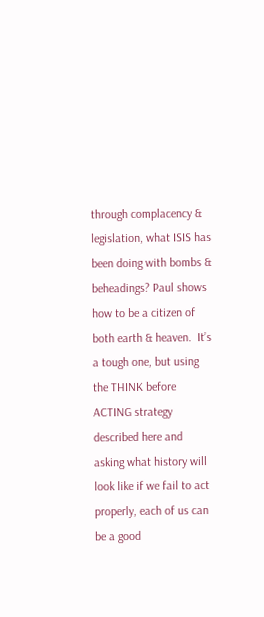through complacency & legislation, what ISIS has been doing with bombs & beheadings? Paul shows how to be a citizen of both earth & heaven.  It’s a tough one, but using the THINK before ACTING strategy described here and asking what history will look like if we fail to act properly, each of us can be a good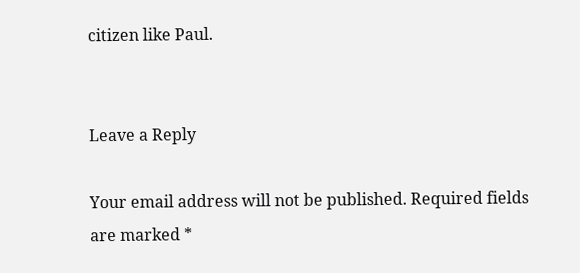citizen like Paul.


Leave a Reply

Your email address will not be published. Required fields are marked *